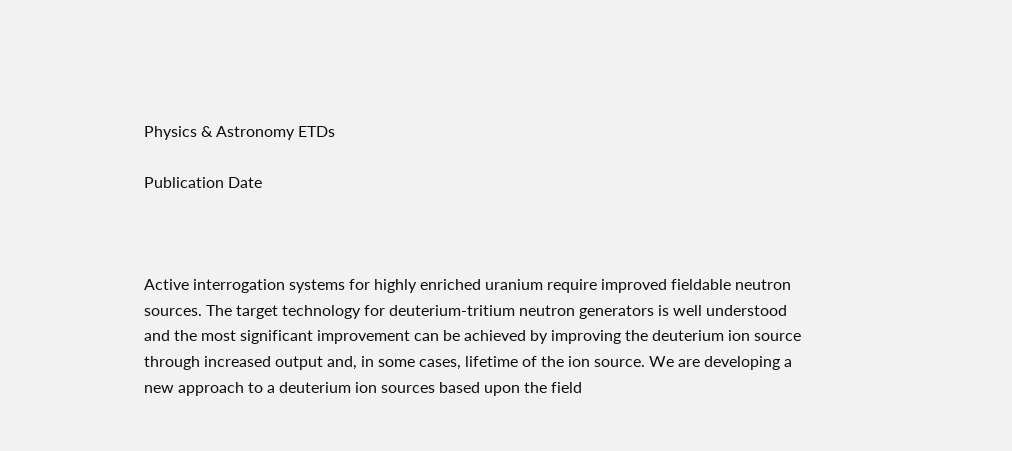Physics & Astronomy ETDs

Publication Date



Active interrogation systems for highly enriched uranium require improved fieldable neutron sources. The target technology for deuterium-tritium neutron generators is well understood and the most significant improvement can be achieved by improving the deuterium ion source through increased output and, in some cases, lifetime of the ion source. We are developing a new approach to a deuterium ion sources based upon the field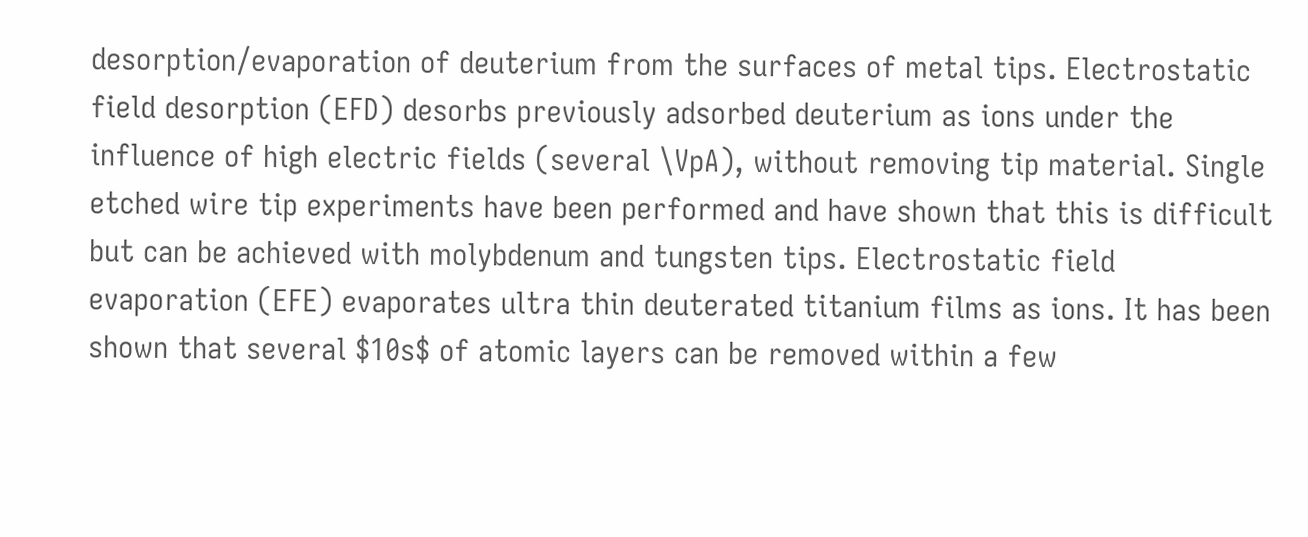desorption/evaporation of deuterium from the surfaces of metal tips. Electrostatic field desorption (EFD) desorbs previously adsorbed deuterium as ions under the influence of high electric fields (several \VpA), without removing tip material. Single etched wire tip experiments have been performed and have shown that this is difficult but can be achieved with molybdenum and tungsten tips. Electrostatic field evaporation (EFE) evaporates ultra thin deuterated titanium films as ions. It has been shown that several $10s$ of atomic layers can be removed within a few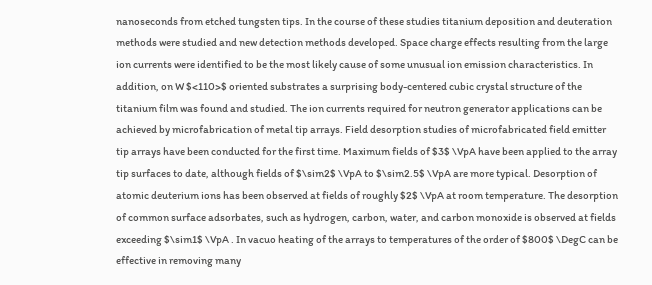nanoseconds from etched tungsten tips. In the course of these studies titanium deposition and deuteration methods were studied and new detection methods developed. Space charge effects resulting from the large ion currents were identified to be the most likely cause of some unusual ion emission characteristics. In addition, on W $<110>$ oriented substrates a surprising body-centered cubic crystal structure of the titanium film was found and studied. The ion currents required for neutron generator applications can be achieved by microfabrication of metal tip arrays. Field desorption studies of microfabricated field emitter tip arrays have been conducted for the first time. Maximum fields of $3$ \VpA have been applied to the array tip surfaces to date, although fields of $\sim2$ \VpA to $\sim2.5$ \VpA are more typical. Desorption of atomic deuterium ions has been observed at fields of roughly $2$ \VpA at room temperature. The desorption of common surface adsorbates, such as hydrogen, carbon, water, and carbon monoxide is observed at fields exceeding $\sim1$ \VpA . In vacuo heating of the arrays to temperatures of the order of $800$ \DegC can be effective in removing many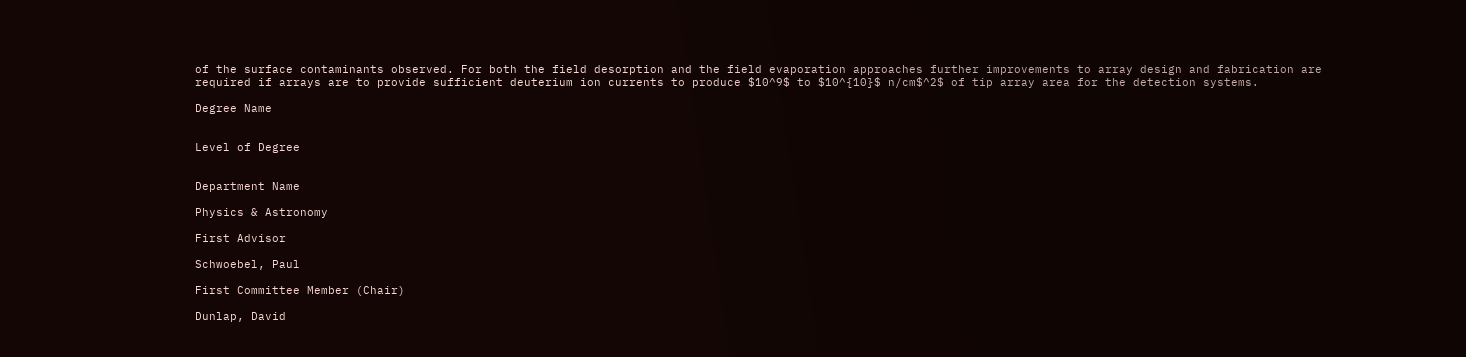of the surface contaminants observed. For both the field desorption and the field evaporation approaches further improvements to array design and fabrication are required if arrays are to provide sufficient deuterium ion currents to produce $10^9$ to $10^{10}$ n/cm$^2$ of tip array area for the detection systems.

Degree Name


Level of Degree


Department Name

Physics & Astronomy

First Advisor

Schwoebel, Paul

First Committee Member (Chair)

Dunlap, David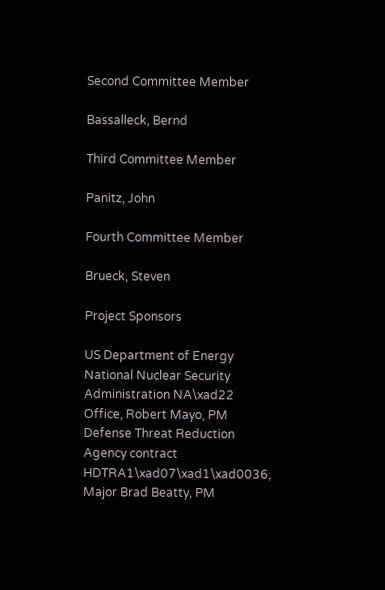Second Committee Member

Bassalleck, Bernd

Third Committee Member

Panitz, John

Fourth Committee Member

Brueck, Steven

Project Sponsors

US Department of Energy National Nuclear Security Administration NA\xad22 Office, Robert Mayo, PM Defense Threat Reduction Agency contract HDTRA1\xad07\xad1\xad0036, Major Brad Beatty, PM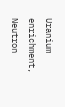Uranium enrichment, Neutron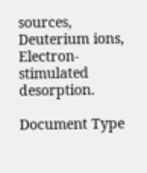sources, Deuterium ions, Electron-stimulated desorption.

Document Type